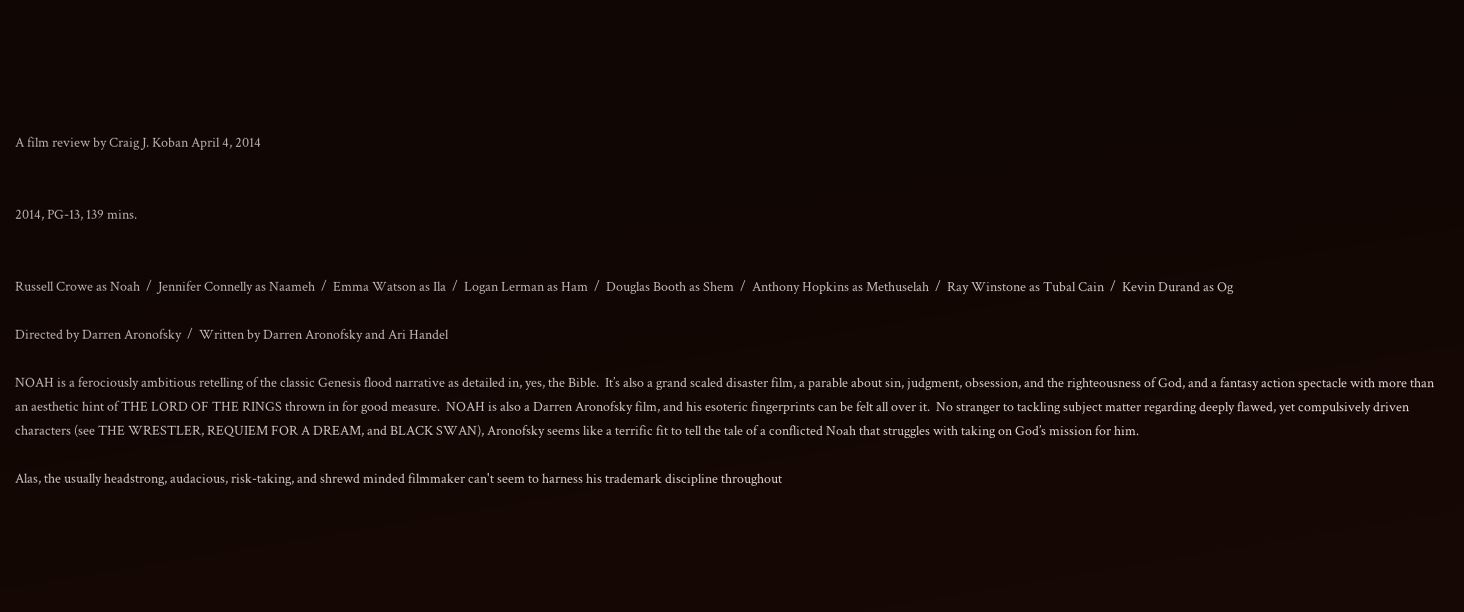A film review by Craig J. Koban April 4, 2014


2014, PG-13, 139 mins.


Russell Crowe as Noah  /  Jennifer Connelly as Naameh  /  Emma Watson as Ila  /  Logan Lerman as Ham  /  Douglas Booth as Shem  /  Anthony Hopkins as Methuselah  /  Ray Winstone as Tubal Cain  /  Kevin Durand as Og

Directed by Darren Aronofsky  /  Written by Darren Aronofsky and Ari Handel

NOAH is a ferociously ambitious retelling of the classic Genesis flood narrative as detailed in, yes, the Bible.  It’s also a grand scaled disaster film, a parable about sin, judgment, obsession, and the righteousness of God, and a fantasy action spectacle with more than an aesthetic hint of THE LORD OF THE RINGS thrown in for good measure.  NOAH is also a Darren Aronofsky film, and his esoteric fingerprints can be felt all over it.  No stranger to tackling subject matter regarding deeply flawed, yet compulsively driven characters (see THE WRESTLER, REQUIEM FOR A DREAM, and BLACK SWAN), Aronofsky seems like a terrific fit to tell the tale of a conflicted Noah that struggles with taking on God’s mission for him.

Alas, the usually headstrong, audacious, risk-taking, and shrewd minded filmmaker can't seem to harness his trademark discipline throughout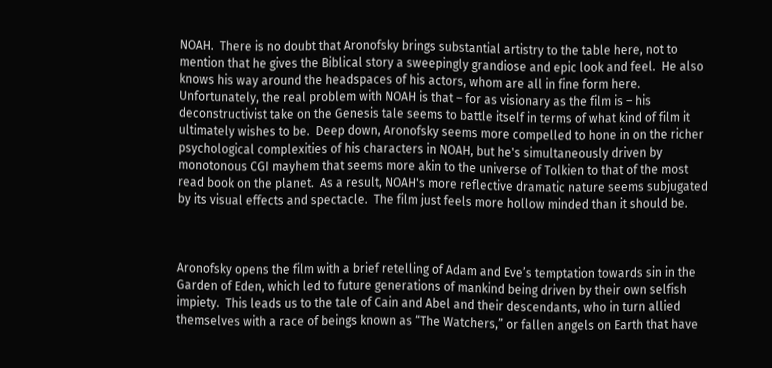NOAH.  There is no doubt that Aronofsky brings substantial artistry to the table here, not to mention that he gives the Biblical story a sweepingly grandiose and epic look and feel.  He also knows his way around the headspaces of his actors, whom are all in fine form here.  Unfortunately, the real problem with NOAH is that – for as visionary as the film is – his deconstructivist take on the Genesis tale seems to battle itself in terms of what kind of film it ultimately wishes to be.  Deep down, Aronofsky seems more compelled to hone in on the richer psychological complexities of his characters in NOAH, but he's simultaneously driven by monotonous CGI mayhem that seems more akin to the universe of Tolkien to that of the most read book on the planet.  As a result, NOAH's more reflective dramatic nature seems subjugated by its visual effects and spectacle.  The film just feels more hollow minded than it should be.



Aronofsky opens the film with a brief retelling of Adam and Eve’s temptation towards sin in the Garden of Eden, which led to future generations of mankind being driven by their own selfish impiety.  This leads us to the tale of Cain and Abel and their descendants, who in turn allied themselves with a race of beings known as “The Watchers,” or fallen angels on Earth that have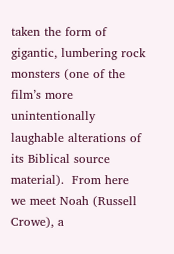taken the form of gigantic, lumbering rock monsters (one of the film’s more unintentionally laughable alterations of its Biblical source material).  From here we meet Noah (Russell Crowe), a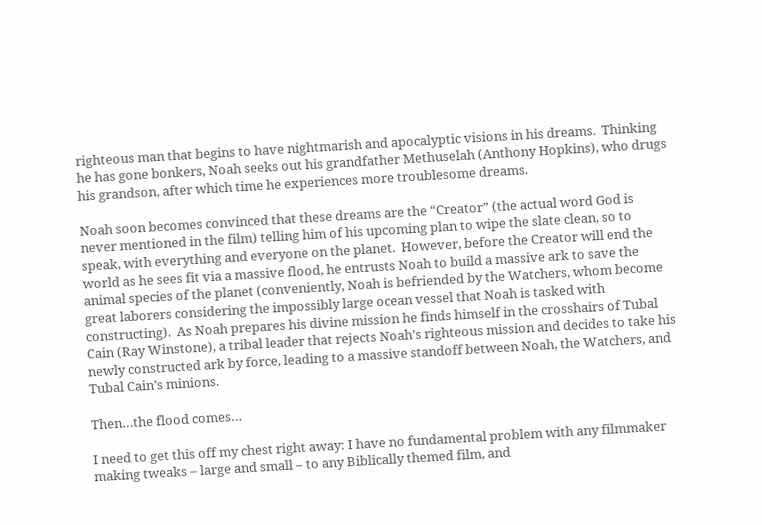righteous man that begins to have nightmarish and apocalyptic visions in his dreams.  Thinking he has gone bonkers, Noah seeks out his grandfather Methuselah (Anthony Hopkins), who drugs his grandson, after which time he experiences more troublesome dreams.

Noah soon becomes convinced that these dreams are the “Creator” (the actual word God is never mentioned in the film) telling him of his upcoming plan to wipe the slate clean, so to speak, with everything and everyone on the planet.  However, before the Creator will end the world as he sees fit via a massive flood, he entrusts Noah to build a massive ark to save the animal species of the planet (conveniently, Noah is befriended by the Watchers, whom become great laborers considering the impossibly large ocean vessel that Noah is tasked with constructing).  As Noah prepares his divine mission he finds himself in the crosshairs of Tubal Cain (Ray Winstone), a tribal leader that rejects Noah’s righteous mission and decides to take his newly constructed ark by force, leading to a massive standoff between Noah, the Watchers, and Tubal Cain’s minions.

Then…the flood comes…

I need to get this off my chest right away: I have no fundamental problem with any filmmaker making tweaks – large and small – to any Biblically themed film, and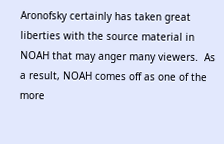Aronofsky certainly has taken great liberties with the source material in NOAH that may anger many viewers.  As a result, NOAH comes off as one of the more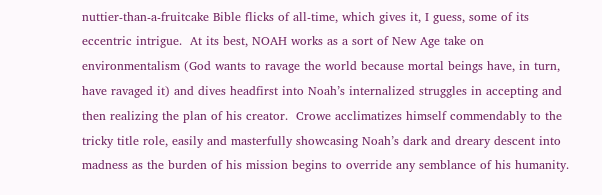nuttier-than-a-fruitcake Bible flicks of all-time, which gives it, I guess, some of its eccentric intrigue.  At its best, NOAH works as a sort of New Age take on environmentalism (God wants to ravage the world because mortal beings have, in turn, have ravaged it) and dives headfirst into Noah’s internalized struggles in accepting and then realizing the plan of his creator.  Crowe acclimatizes himself commendably to the tricky title role, easily and masterfully showcasing Noah’s dark and dreary descent into madness as the burden of his mission begins to override any semblance of his humanity.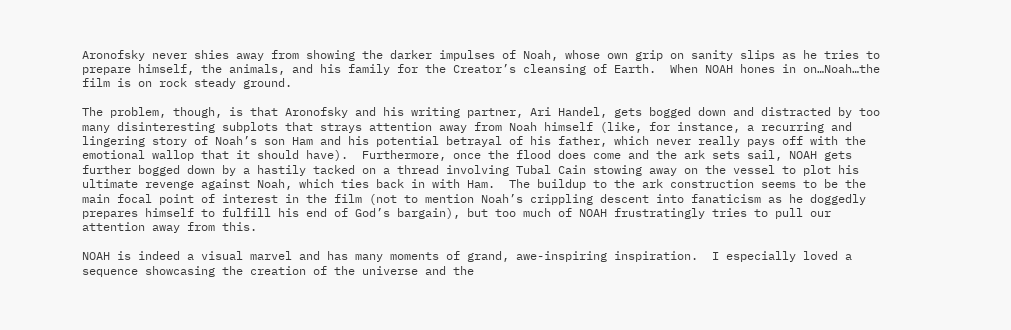Aronofsky never shies away from showing the darker impulses of Noah, whose own grip on sanity slips as he tries to prepare himself, the animals, and his family for the Creator’s cleansing of Earth.  When NOAH hones in on…Noah…the film is on rock steady ground.

The problem, though, is that Aronofsky and his writing partner, Ari Handel, gets bogged down and distracted by too many disinteresting subplots that strays attention away from Noah himself (like, for instance, a recurring and lingering story of Noah’s son Ham and his potential betrayal of his father, which never really pays off with the emotional wallop that it should have).  Furthermore, once the flood does come and the ark sets sail, NOAH gets further bogged down by a hastily tacked on a thread involving Tubal Cain stowing away on the vessel to plot his ultimate revenge against Noah, which ties back in with Ham.  The buildup to the ark construction seems to be the main focal point of interest in the film (not to mention Noah’s crippling descent into fanaticism as he doggedly prepares himself to fulfill his end of God’s bargain), but too much of NOAH frustratingly tries to pull our attention away from this.

NOAH is indeed a visual marvel and has many moments of grand, awe-inspiring inspiration.  I especially loved a sequence showcasing the creation of the universe and the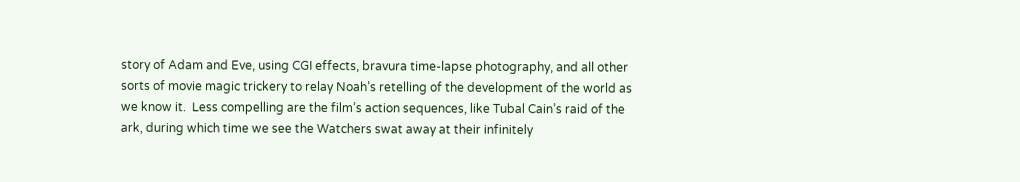story of Adam and Eve, using CGI effects, bravura time-lapse photography, and all other sorts of movie magic trickery to relay Noah’s retelling of the development of the world as we know it.  Less compelling are the film’s action sequences, like Tubal Cain’s raid of the ark, during which time we see the Watchers swat away at their infinitely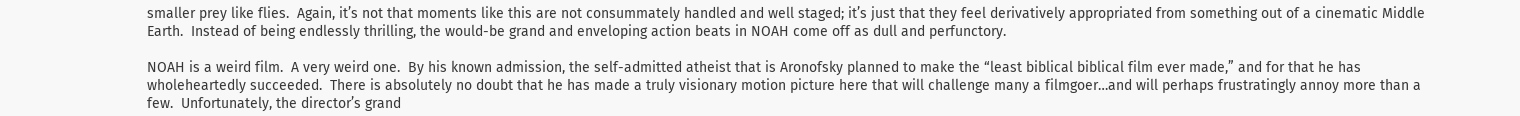smaller prey like flies.  Again, it’s not that moments like this are not consummately handled and well staged; it’s just that they feel derivatively appropriated from something out of a cinematic Middle Earth.  Instead of being endlessly thrilling, the would-be grand and enveloping action beats in NOAH come off as dull and perfunctory.

NOAH is a weird film.  A very weird one.  By his known admission, the self-admitted atheist that is Aronofsky planned to make the “least biblical biblical film ever made,” and for that he has wholeheartedly succeeded.  There is absolutely no doubt that he has made a truly visionary motion picture here that will challenge many a filmgoer…and will perhaps frustratingly annoy more than a few.  Unfortunately, the director’s grand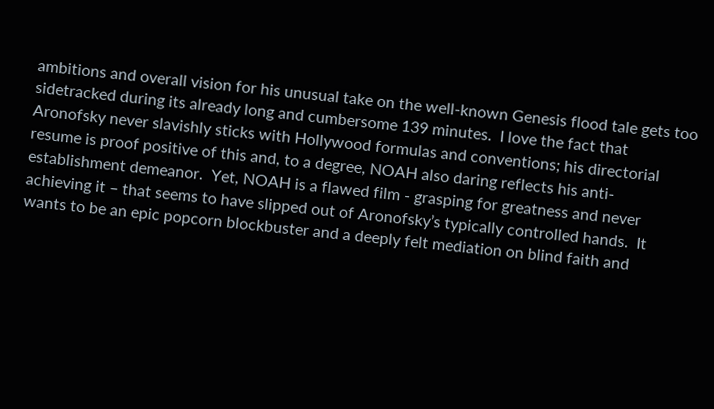ambitions and overall vision for his unusual take on the well-known Genesis flood tale gets too sidetracked during its already long and cumbersome 139 minutes.  I love the fact that Aronofsky never slavishly sticks with Hollywood formulas and conventions; his directorial resume is proof positive of this and, to a degree, NOAH also daring reflects his anti-establishment demeanor.  Yet, NOAH is a flawed film - grasping for greatness and never achieving it – that seems to have slipped out of Aronofsky’s typically controlled hands.  It wants to be an epic popcorn blockbuster and a deeply felt mediation on blind faith and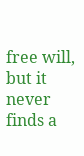free will, but it never finds a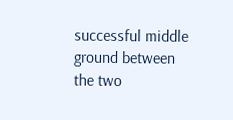successful middle ground between the two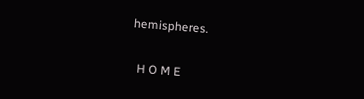hemispheres.


  H O M E